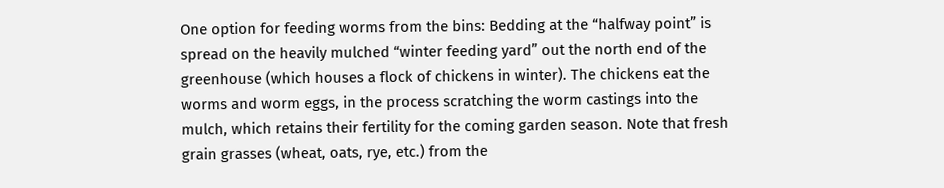One option for feeding worms from the bins: Bedding at the “halfway point” is spread on the heavily mulched “winter feeding yard” out the north end of the greenhouse (which houses a flock of chickens in winter). The chickens eat the worms and worm eggs, in the process scratching the worm castings into the mulch, which retains their fertility for the coming garden season. Note that fresh grain grasses (wheat, oats, rye, etc.) from the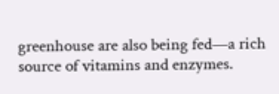greenhouse are also being fed—a rich source of vitamins and enzymes.